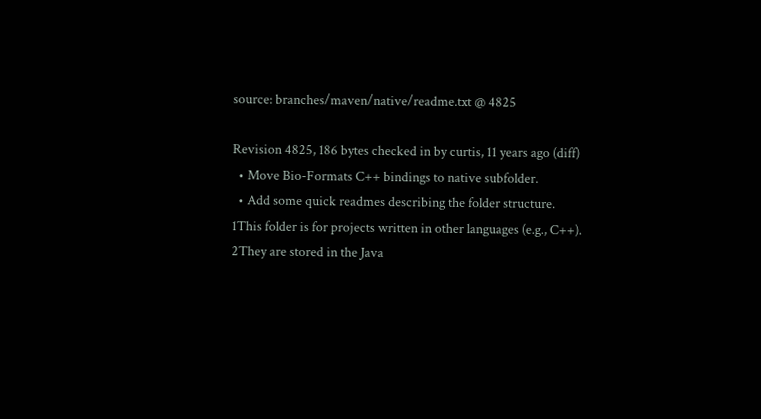source: branches/maven/native/readme.txt @ 4825

Revision 4825, 186 bytes checked in by curtis, 11 years ago (diff)
  • Move Bio-Formats C++ bindings to native subfolder.
  • Add some quick readmes describing the folder structure.
1This folder is for projects written in other languages (e.g., C++).
2They are stored in the Java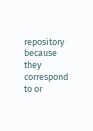repository because they correspond to or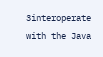3interoperate with the Java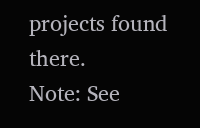projects found there.
Note: See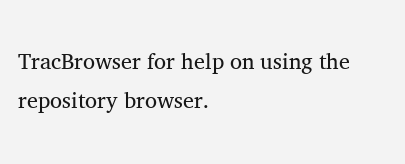TracBrowser for help on using the repository browser.